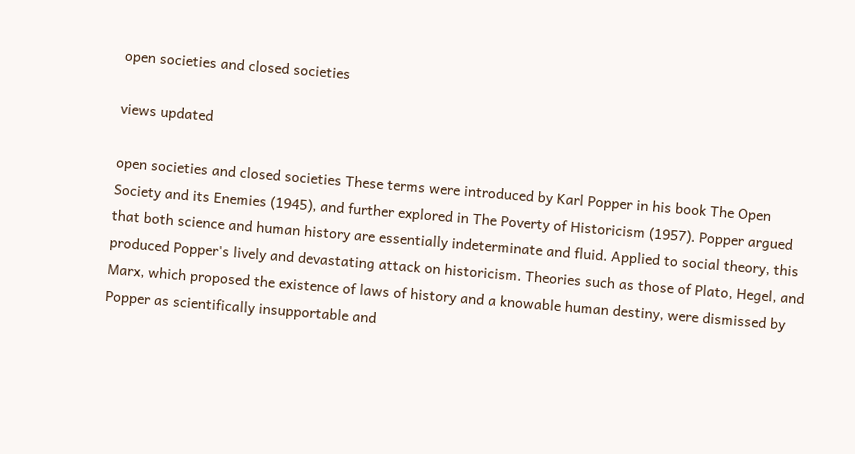open societies and closed societies

views updated

open societies and closed societies These terms were introduced by Karl Popper in his book The Open Society and its Enemies (1945), and further explored in The Poverty of Historicism (1957). Popper argued that both science and human history are essentially indeterminate and fluid. Applied to social theory, this produced Popper's lively and devastating attack on historicism. Theories such as those of Plato, Hegel, and Marx, which proposed the existence of laws of history and a knowable human destiny, were dismissed by Popper as scientifically insupportable and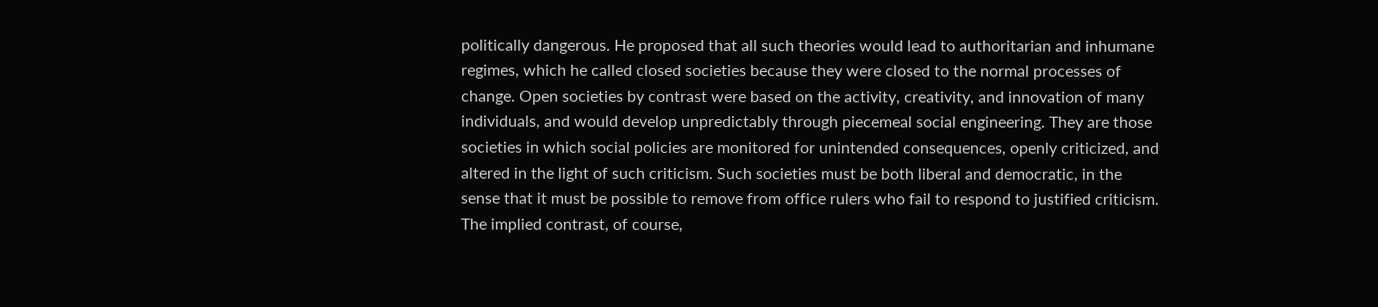politically dangerous. He proposed that all such theories would lead to authoritarian and inhumane regimes, which he called closed societies because they were closed to the normal processes of change. Open societies by contrast were based on the activity, creativity, and innovation of many individuals, and would develop unpredictably through piecemeal social engineering. They are those societies in which social policies are monitored for unintended consequences, openly criticized, and altered in the light of such criticism. Such societies must be both liberal and democratic, in the sense that it must be possible to remove from office rulers who fail to respond to justified criticism. The implied contrast, of course,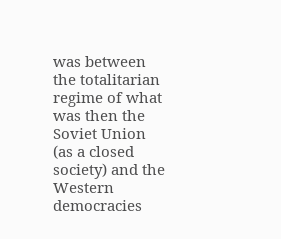was between the totalitarian regime of what was then the Soviet Union (as a closed society) and the Western democracies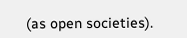(as open societies).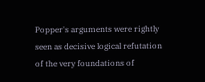Popper's arguments were rightly seen as decisive logical refutation of the very foundations of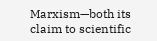Marxism—both its claim to scientific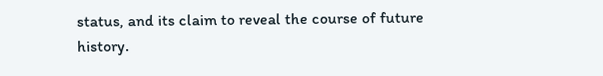status, and its claim to reveal the course of future history.